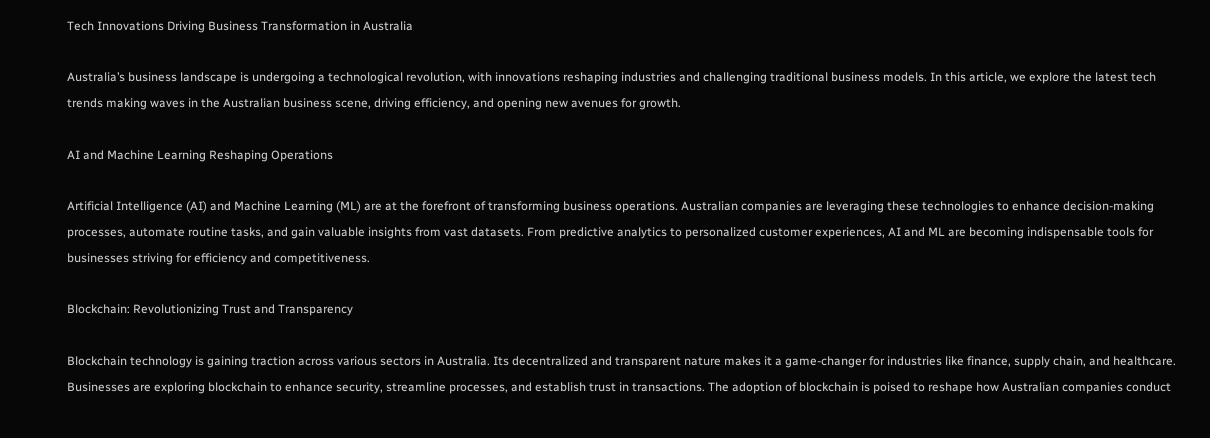Tech Innovations Driving Business Transformation in Australia

Australia’s business landscape is undergoing a technological revolution, with innovations reshaping industries and challenging traditional business models. In this article, we explore the latest tech trends making waves in the Australian business scene, driving efficiency, and opening new avenues for growth.

AI and Machine Learning Reshaping Operations

Artificial Intelligence (AI) and Machine Learning (ML) are at the forefront of transforming business operations. Australian companies are leveraging these technologies to enhance decision-making processes, automate routine tasks, and gain valuable insights from vast datasets. From predictive analytics to personalized customer experiences, AI and ML are becoming indispensable tools for businesses striving for efficiency and competitiveness.

Blockchain: Revolutionizing Trust and Transparency

Blockchain technology is gaining traction across various sectors in Australia. Its decentralized and transparent nature makes it a game-changer for industries like finance, supply chain, and healthcare. Businesses are exploring blockchain to enhance security, streamline processes, and establish trust in transactions. The adoption of blockchain is poised to reshape how Australian companies conduct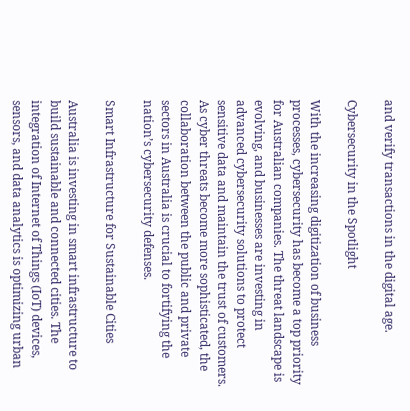and verify transactions in the digital age.

Cybersecurity in the Spotlight

With the increasing digitization of business processes, cybersecurity has become a top priority for Australian companies. The threat landscape is evolving, and businesses are investing in advanced cybersecurity solutions to protect sensitive data and maintain the trust of customers. As cyber threats become more sophisticated, the collaboration between the public and private sectors in Australia is crucial to fortifying the nation’s cybersecurity defenses.

Smart Infrastructure for Sustainable Cities

Australia is investing in smart infrastructure to build sustainable and connected cities. The integration of Internet of Things (IoT) devices, sensors, and data analytics is optimizing urban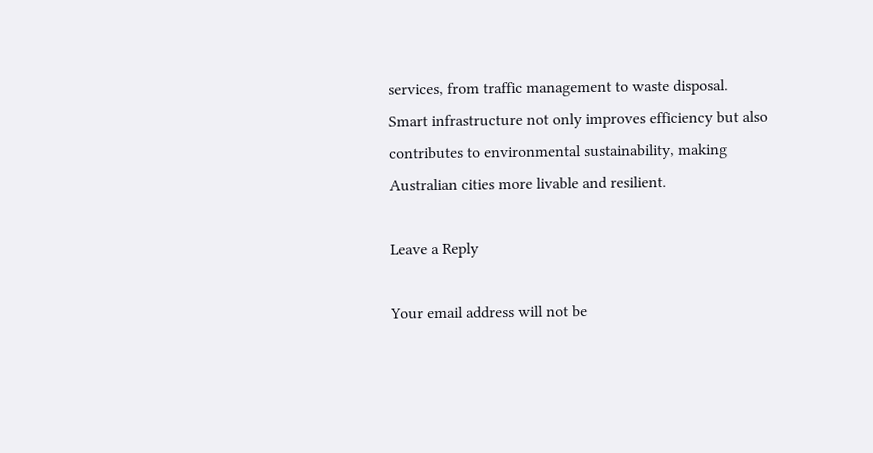services, from traffic management to waste disposal. Smart infrastructure not only improves efficiency but also contributes to environmental sustainability, making Australian cities more livable and resilient.

Leave a Reply

Your email address will not be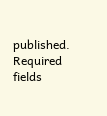published. Required fields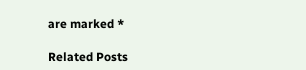are marked *

Related Posts